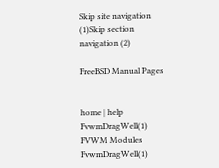Skip site navigation (1)Skip section navigation (2)

FreeBSD Manual Pages


home | help
FvwmDragWell(1)          FVWM Modules              FvwmDragWell(1)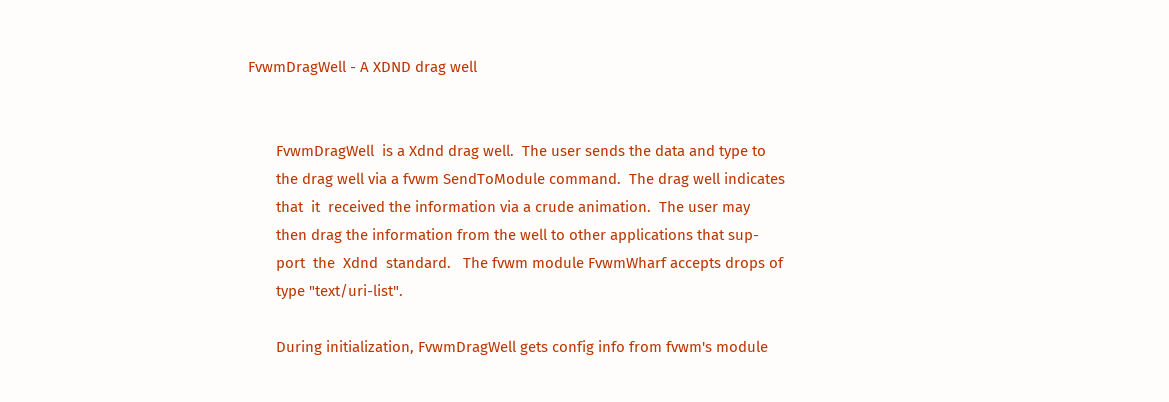FvwmDragWell - A XDND drag well


       FvwmDragWell  is a Xdnd drag well.  The user sends the data and type to
       the drag well via a fvwm SendToModule command.  The drag well indicates
       that  it  received the information via a crude animation.  The user may
       then drag the information from the well to other applications that sup-
       port  the  Xdnd  standard.   The fvwm module FvwmWharf accepts drops of
       type "text/uri-list".

       During initialization, FvwmDragWell gets config info from fvwm's module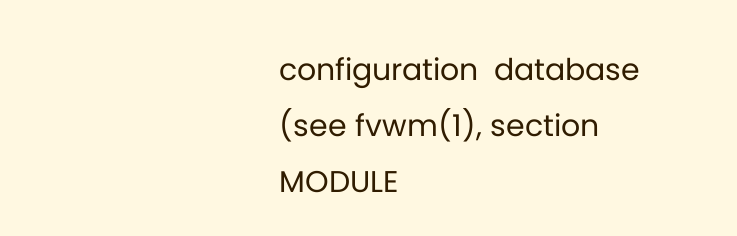configuration  database (see fvwm(1), section MODULE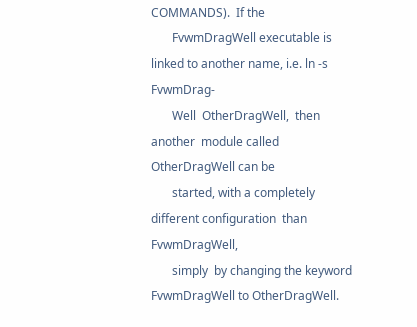COMMANDS).  If the
       FvwmDragWell executable is linked to another name, i.e. ln -s FvwmDrag-
       Well  OtherDragWell,  then  another  module called OtherDragWell can be
       started, with a completely different configuration  than  FvwmDragWell,
       simply  by changing the keyword FvwmDragWell to OtherDragWell.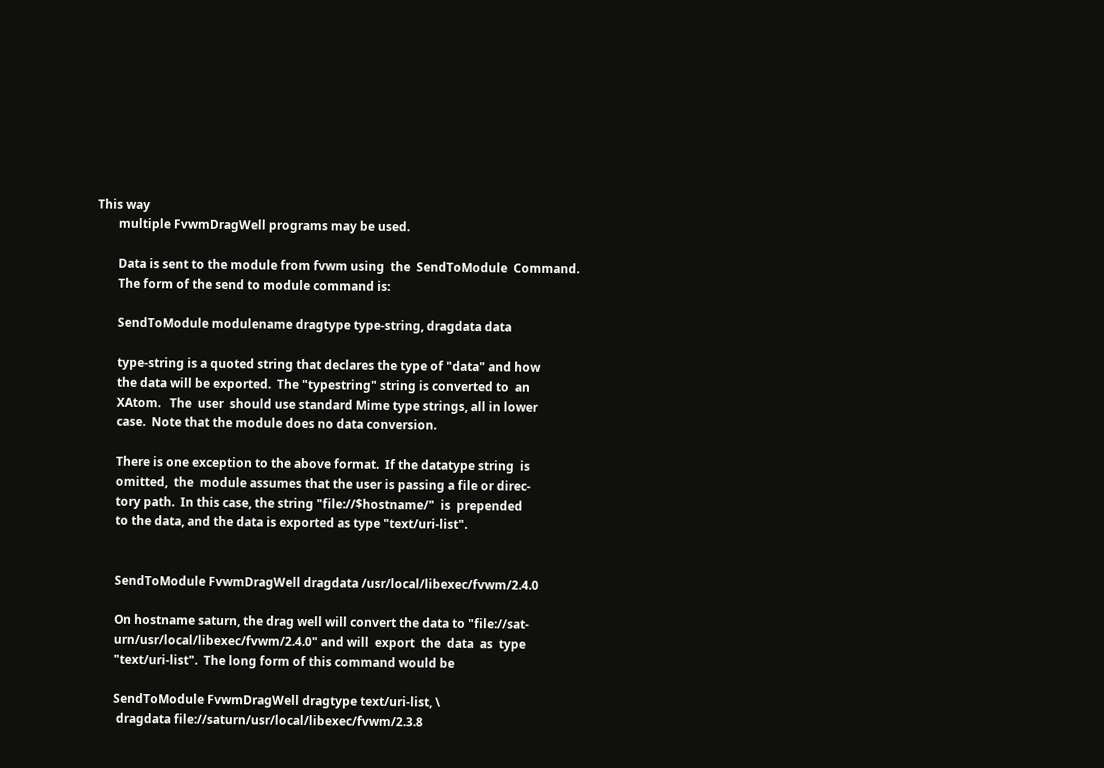This way
       multiple FvwmDragWell programs may be used.

       Data is sent to the module from fvwm using  the  SendToModule  Command.
       The form of the send to module command is:

       SendToModule modulename dragtype type-string, dragdata data

       type-string is a quoted string that declares the type of "data" and how
       the data will be exported.  The "typestring" string is converted to  an
       XAtom.   The  user  should use standard Mime type strings, all in lower
       case.  Note that the module does no data conversion.

       There is one exception to the above format.  If the datatype string  is
       omitted,  the  module assumes that the user is passing a file or direc-
       tory path.  In this case, the string "file://$hostname/"  is  prepended
       to the data, and the data is exported as type "text/uri-list".


       SendToModule FvwmDragWell dragdata /usr/local/libexec/fvwm/2.4.0

       On hostname saturn, the drag well will convert the data to "file://sat-
       urn/usr/local/libexec/fvwm/2.4.0" and will  export  the  data  as  type
       "text/uri-list".  The long form of this command would be

       SendToModule FvwmDragWell dragtype text/uri-list, \
        dragdata file://saturn/usr/local/libexec/fvwm/2.3.8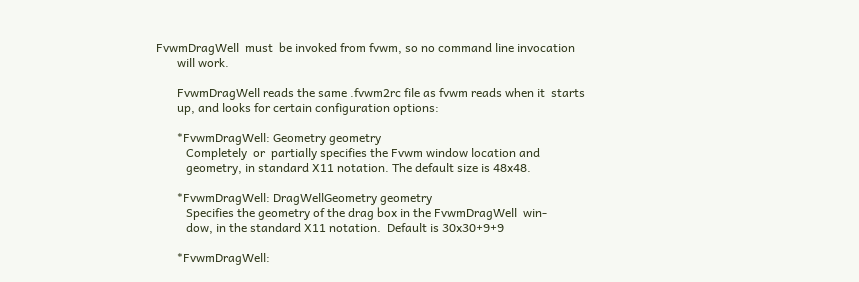FvwmDragWell  must  be invoked from fvwm, so no command line invocation
       will work.

       FvwmDragWell reads the same .fvwm2rc file as fvwm reads when it  starts
       up, and looks for certain configuration options:

       *FvwmDragWell: Geometry geometry
          Completely  or  partially specifies the Fvwm window location and
          geometry, in standard X11 notation. The default size is 48x48.

       *FvwmDragWell: DragWellGeometry geometry
          Specifies the geometry of the drag box in the FvwmDragWell  win-
          dow, in the standard X11 notation.  Default is 30x30+9+9

       *FvwmDragWell: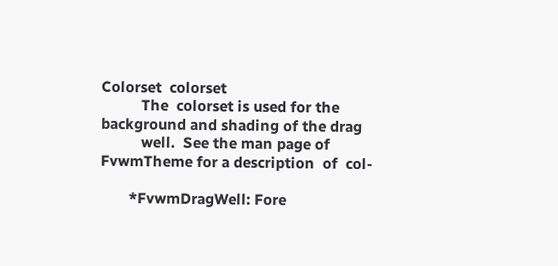Colorset  colorset
          The  colorset is used for the background and shading of the drag
          well.  See the man page of FvwmTheme for a description  of  col-

       *FvwmDragWell: Fore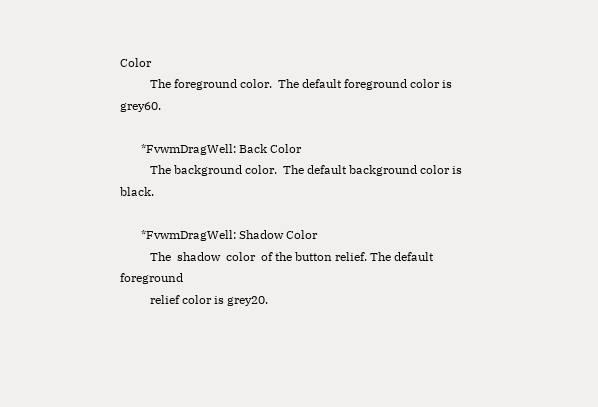Color
          The foreground color.  The default foreground color is grey60.

       *FvwmDragWell: Back Color
          The background color.  The default background color is black.

       *FvwmDragWell: Shadow Color
          The  shadow  color  of the button relief. The default foreground
          relief color is grey20.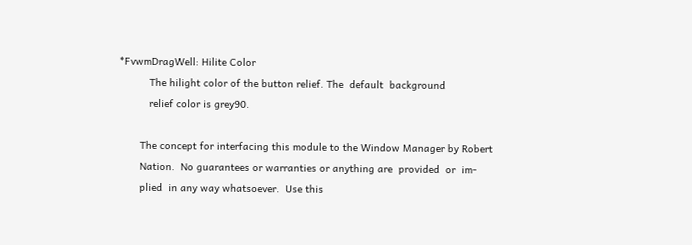*FvwmDragWell: Hilite Color
          The hilight color of the button relief. The  default  background
          relief color is grey90.

       The concept for interfacing this module to the Window Manager by Robert
       Nation.  No guarantees or warranties or anything are  provided  or  im-
       plied  in any way whatsoever.  Use this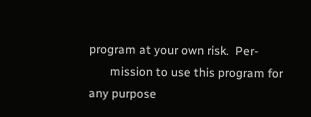program at your own risk.  Per-
       mission to use this program for any purpose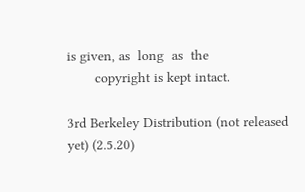is given, as  long  as  the
       copyright is kept intact.

3rd Berkeley Distribution (not released yet) (2.5.20)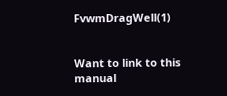FvwmDragWell(1)


Want to link to this manual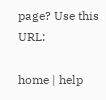page? Use this URL:

home | help